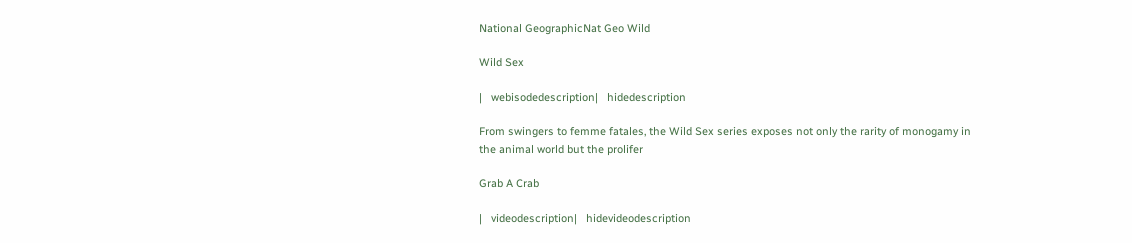National GeographicNat Geo Wild

Wild Sex

|   webisodedescription|   hidedescription

From swingers to femme fatales, the Wild Sex series exposes not only the rarity of monogamy in the animal world but the prolifer

Grab A Crab

|   videodescription|   hidevideodescription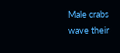Male crabs wave their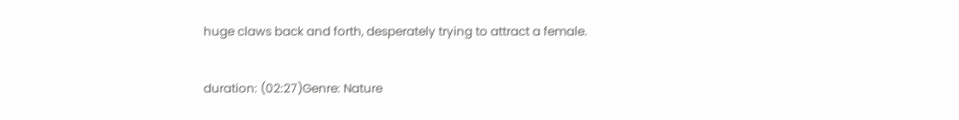huge claws back and forth, desperately trying to attract a female.

duration: (02:27)Genre: Nature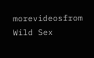morevideosfrom Wild Sex